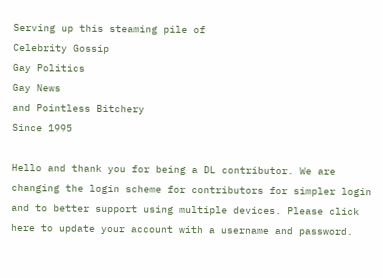Serving up this steaming pile of
Celebrity Gossip
Gay Politics
Gay News
and Pointless Bitchery
Since 1995

Hello and thank you for being a DL contributor. We are changing the login scheme for contributors for simpler login and to better support using multiple devices. Please click here to update your account with a username and password.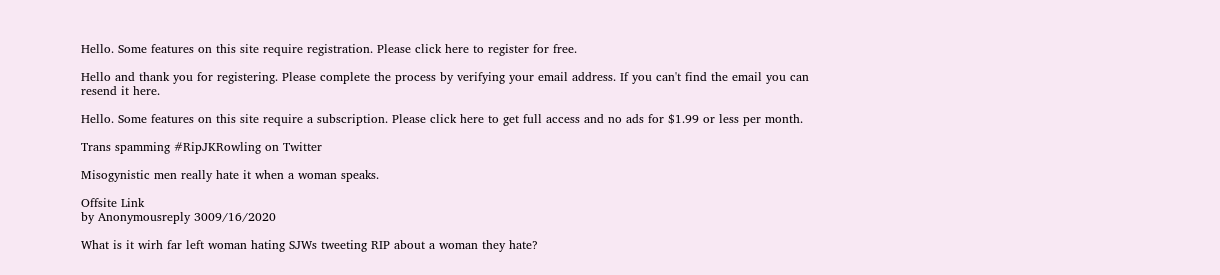Hello. Some features on this site require registration. Please click here to register for free.

Hello and thank you for registering. Please complete the process by verifying your email address. If you can't find the email you can resend it here.

Hello. Some features on this site require a subscription. Please click here to get full access and no ads for $1.99 or less per month.

Trans spamming #RipJKRowling on Twitter

Misogynistic men really hate it when a woman speaks.

Offsite Link
by Anonymousreply 3009/16/2020

What is it wirh far left woman hating SJWs tweeting RIP about a woman they hate?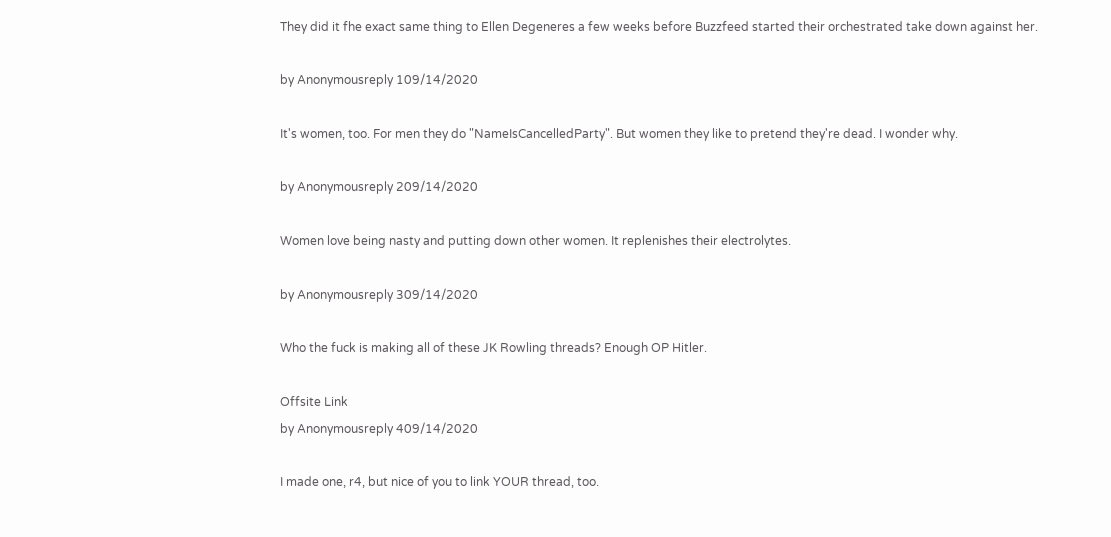They did it fhe exact same thing to Ellen Degeneres a few weeks before Buzzfeed started their orchestrated take down against her.

by Anonymousreply 109/14/2020

It's women, too. For men they do "NameIsCancelledParty". But women they like to pretend they're dead. I wonder why.

by Anonymousreply 209/14/2020

Women love being nasty and putting down other women. It replenishes their electrolytes.

by Anonymousreply 309/14/2020

Who the fuck is making all of these JK Rowling threads? Enough OP Hitler.

Offsite Link
by Anonymousreply 409/14/2020

I made one, r4, but nice of you to link YOUR thread, too.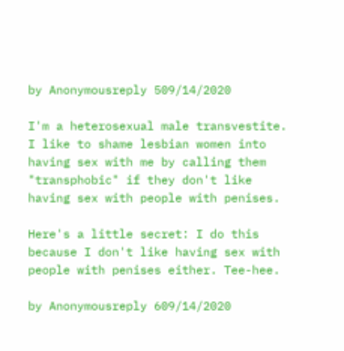by Anonymousreply 509/14/2020

I'm a heterosexual male transvestite. I like to shame lesbian women into having sex with me by calling them "transphobic" if they don't like having sex with people with penises.

Here's a little secret: I do this because I don't like having sex with people with penises either. Tee-hee.

by Anonymousreply 609/14/2020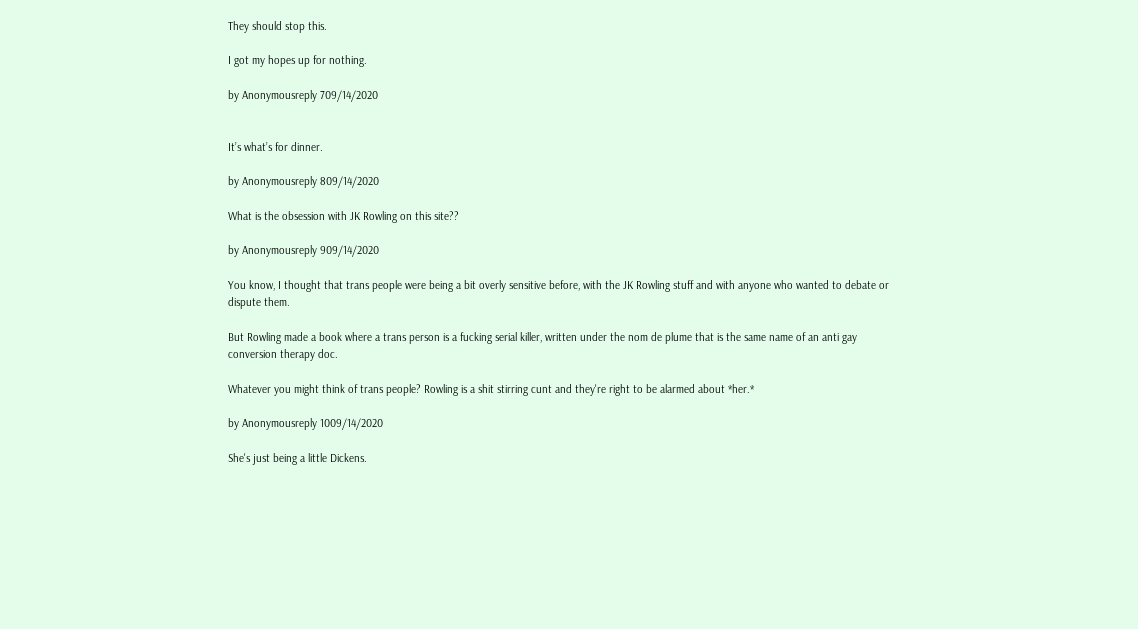They should stop this.

I got my hopes up for nothing.

by Anonymousreply 709/14/2020


It’s what’s for dinner.

by Anonymousreply 809/14/2020

What is the obsession with JK Rowling on this site??

by Anonymousreply 909/14/2020

You know, I thought that trans people were being a bit overly sensitive before, with the JK Rowling stuff and with anyone who wanted to debate or dispute them.

But Rowling made a book where a trans person is a fucking serial killer, written under the nom de plume that is the same name of an anti gay conversion therapy doc.

Whatever you might think of trans people? Rowling is a shit stirring cunt and they're right to be alarmed about *her.*

by Anonymousreply 1009/14/2020

She's just being a little Dickens.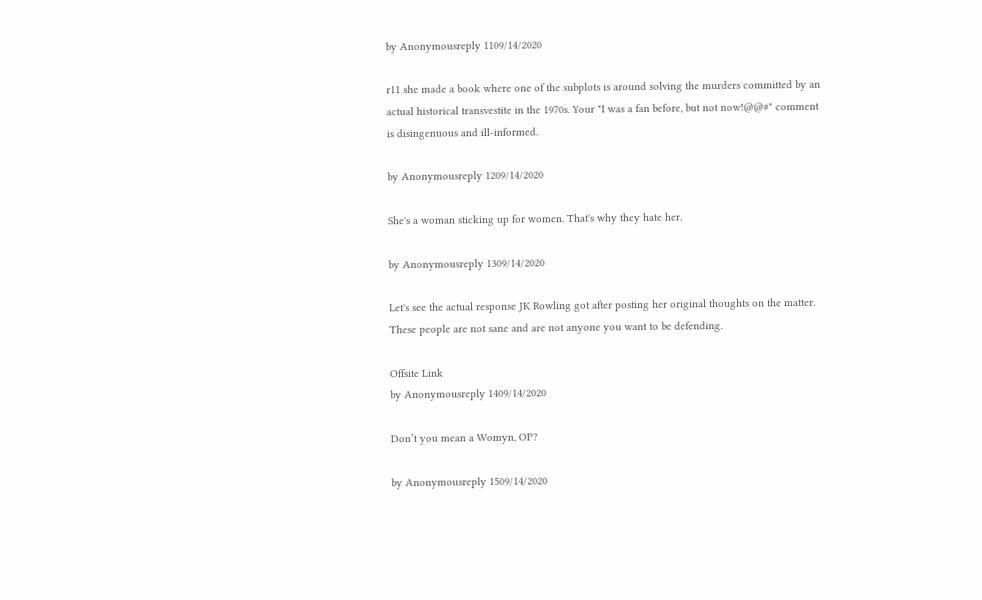by Anonymousreply 1109/14/2020

r11 she made a book where one of the subplots is around solving the murders committed by an actual historical transvestite in the 1970s. Your "I was a fan before, but not now!@@#" comment is disingenuous and ill-informed.

by Anonymousreply 1209/14/2020

She's a woman sticking up for women. That's why they hate her.

by Anonymousreply 1309/14/2020

Let's see the actual response JK Rowling got after posting her original thoughts on the matter. These people are not sane and are not anyone you want to be defending.

Offsite Link
by Anonymousreply 1409/14/2020

Don’t you mean a Womyn, OP?

by Anonymousreply 1509/14/2020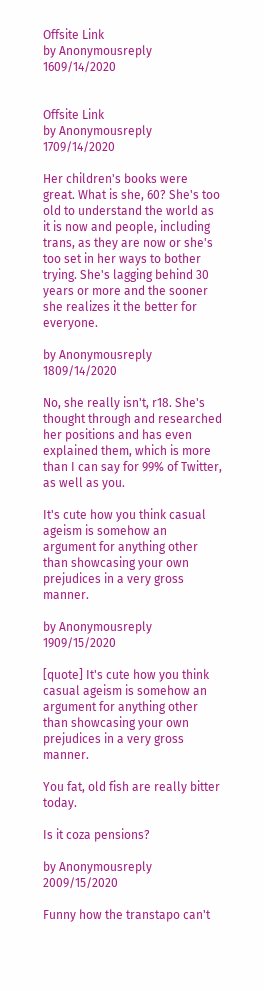Offsite Link
by Anonymousreply 1609/14/2020


Offsite Link
by Anonymousreply 1709/14/2020

Her children's books were great. What is she, 60? She's too old to understand the world as it is now and people, including trans, as they are now or she's too set in her ways to bother trying. She's lagging behind 30 years or more and the sooner she realizes it the better for everyone.

by Anonymousreply 1809/14/2020

No, she really isn't, r18. She's thought through and researched her positions and has even explained them, which is more than I can say for 99% of Twitter, as well as you.

It's cute how you think casual ageism is somehow an argument for anything other than showcasing your own prejudices in a very gross manner.

by Anonymousreply 1909/15/2020

[quote] It's cute how you think casual ageism is somehow an argument for anything other than showcasing your own prejudices in a very gross manner.

You fat, old fish are really bitter today.

Is it coza pensions?

by Anonymousreply 2009/15/2020

Funny how the transtapo can't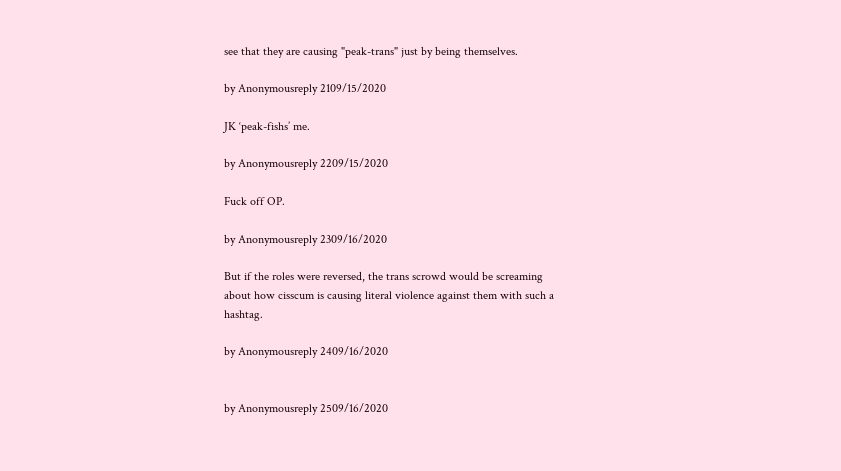see that they are causing "peak-trans" just by being themselves.

by Anonymousreply 2109/15/2020

JK ‘peak-fishs’ me.

by Anonymousreply 2209/15/2020

Fuck off OP.

by Anonymousreply 2309/16/2020

But if the roles were reversed, the trans scrowd would be screaming about how cisscum is causing literal violence against them with such a hashtag.

by Anonymousreply 2409/16/2020


by Anonymousreply 2509/16/2020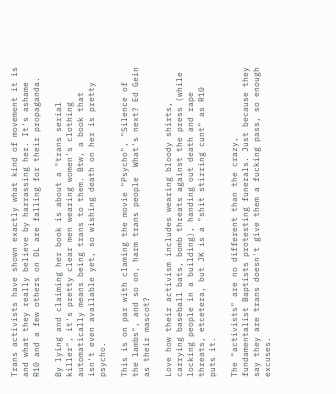Trans activists have shown exactly what kind of movement it is and what they really believe by harrassing her. It's ashame R10 and a few others on DL are falling for their propaganda.

By lying and claiming her book is about a "trans serial killer", it's pretty clear men wearing women's clothing automatically means being trans to them. Btw, a book that isn't even available yet, so wishing death on her is pretty psycho.

This is on par with claming the movie "Psycho", "Silence of the lambs", and so on, harm trans people  What's next? Ed Gein as their mascot?

Love how their activism includes wearing bloody shirts, carrying baseball bats, bomb threats against the press (while locking people in a building), handing out death and rape threats, etcetera, but JK is a "shit stirring cunt" as R10 puts it.

The "activists" are no different than the crazy, fundamentalist Baptists protesting funerals. Just because they say they are trans doesn't give them a fucking pass, so enough excuses.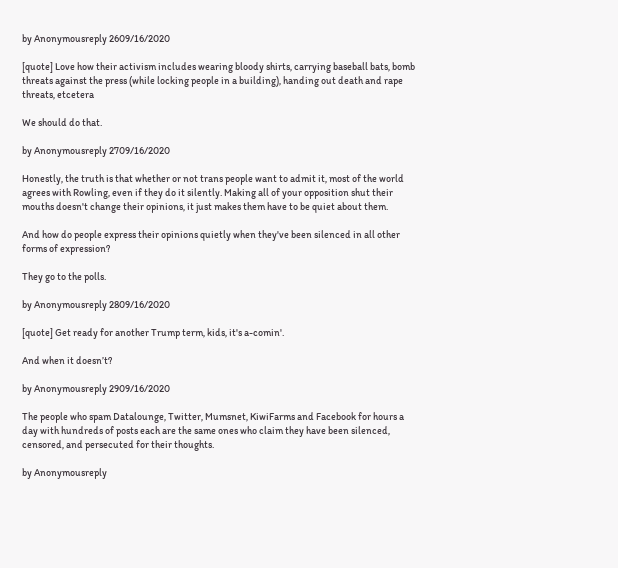by Anonymousreply 2609/16/2020

[quote] Love how their activism includes wearing bloody shirts, carrying baseball bats, bomb threats against the press (while locking people in a building), handing out death and rape threats, etcetera

We should do that.

by Anonymousreply 2709/16/2020

Honestly, the truth is that whether or not trans people want to admit it, most of the world agrees with Rowling, even if they do it silently. Making all of your opposition shut their mouths doesn't change their opinions, it just makes them have to be quiet about them.

And how do people express their opinions quietly when they've been silenced in all other forms of expression?

They go to the polls.

by Anonymousreply 2809/16/2020

[quote] Get ready for another Trump term, kids, it's a-comin'.

And when it doesn’t?

by Anonymousreply 2909/16/2020

The people who spam Datalounge, Twitter, Mumsnet, KiwiFarms and Facebook for hours a day with hundreds of posts each are the same ones who claim they have been silenced, censored, and persecuted for their thoughts.

by Anonymousreply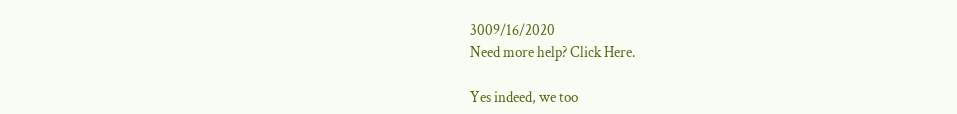3009/16/2020
Need more help? Click Here.

Yes indeed, we too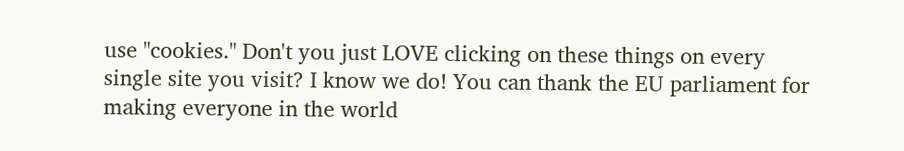use "cookies." Don't you just LOVE clicking on these things on every single site you visit? I know we do! You can thank the EU parliament for making everyone in the world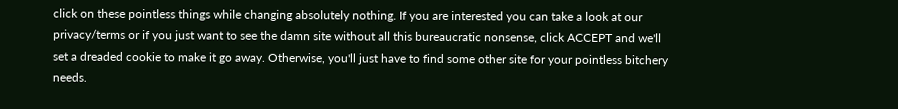click on these pointless things while changing absolutely nothing. If you are interested you can take a look at our privacy/terms or if you just want to see the damn site without all this bureaucratic nonsense, click ACCEPT and we'll set a dreaded cookie to make it go away. Otherwise, you'll just have to find some other site for your pointless bitchery needs.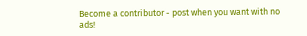Become a contributor - post when you want with no ads!